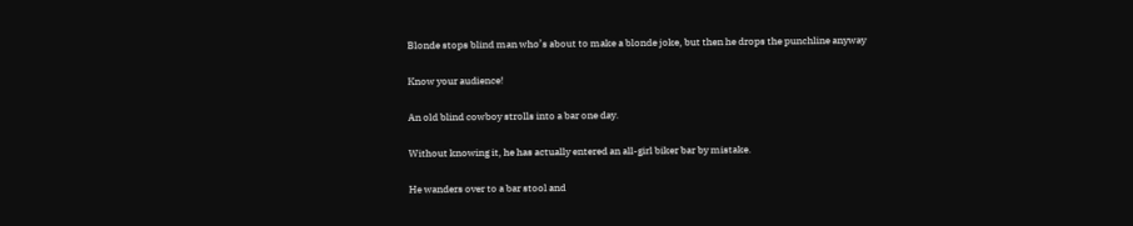Blonde stops blind man who’s about to make a blonde joke, but then he drops the punchline anyway

Know your audience!

An old blind cowboy strolls into a bar one day.

Without knowing it, he has actually entered an all-girl biker bar by mistake.

He wanders over to a bar stool and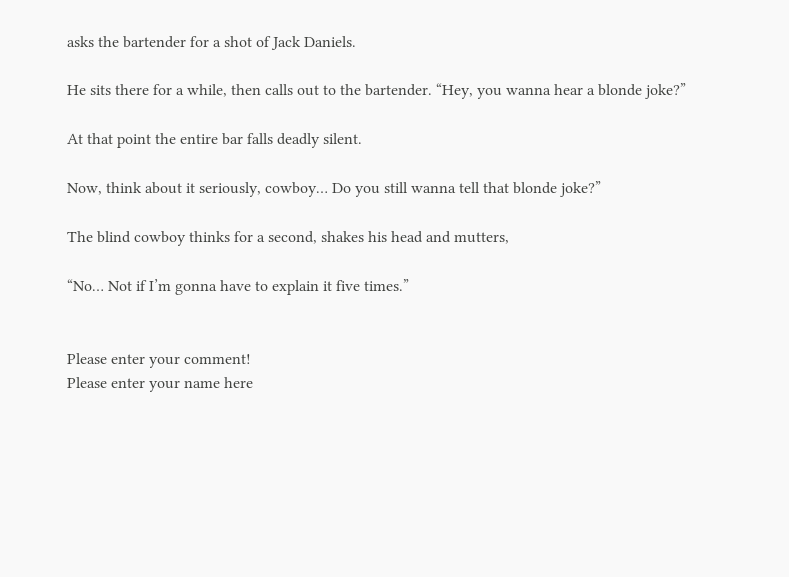asks the bartender for a shot of Jack Daniels.

He sits there for a while, then calls out to the bartender. “Hey, you wanna hear a blonde joke?”

At that point the entire bar falls deadly silent.

Now, think about it seriously, cowboy… Do you still wanna tell that blonde joke?”

The blind cowboy thinks for a second, shakes his head and mutters,

“No… Not if I’m gonna have to explain it five times.”


Please enter your comment!
Please enter your name here